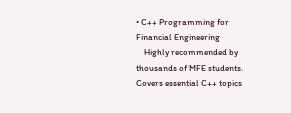• C++ Programming for Financial Engineering
    Highly recommended by thousands of MFE students. Covers essential C++ topics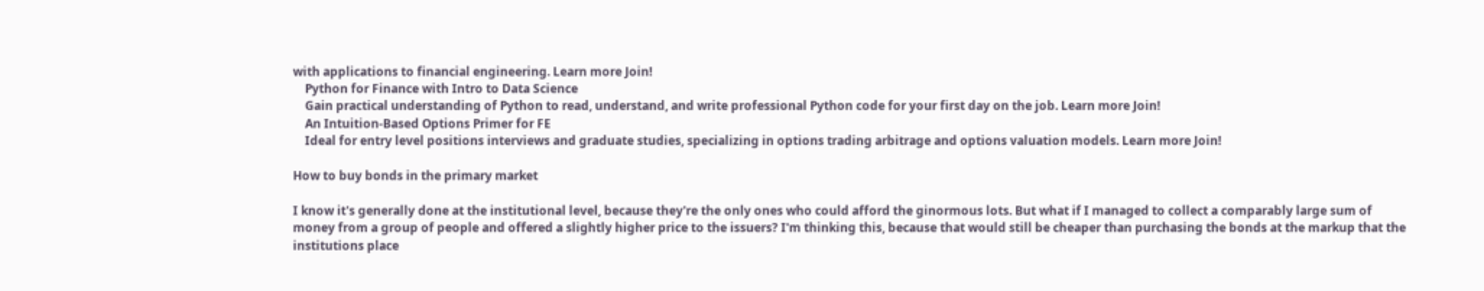with applications to financial engineering. Learn more Join!
    Python for Finance with Intro to Data Science
    Gain practical understanding of Python to read, understand, and write professional Python code for your first day on the job. Learn more Join!
    An Intuition-Based Options Primer for FE
    Ideal for entry level positions interviews and graduate studies, specializing in options trading arbitrage and options valuation models. Learn more Join!

How to buy bonds in the primary market

I know it's generally done at the institutional level, because they're the only ones who could afford the ginormous lots. But what if I managed to collect a comparably large sum of money from a group of people and offered a slightly higher price to the issuers? I'm thinking this, because that would still be cheaper than purchasing the bonds at the markup that the institutions place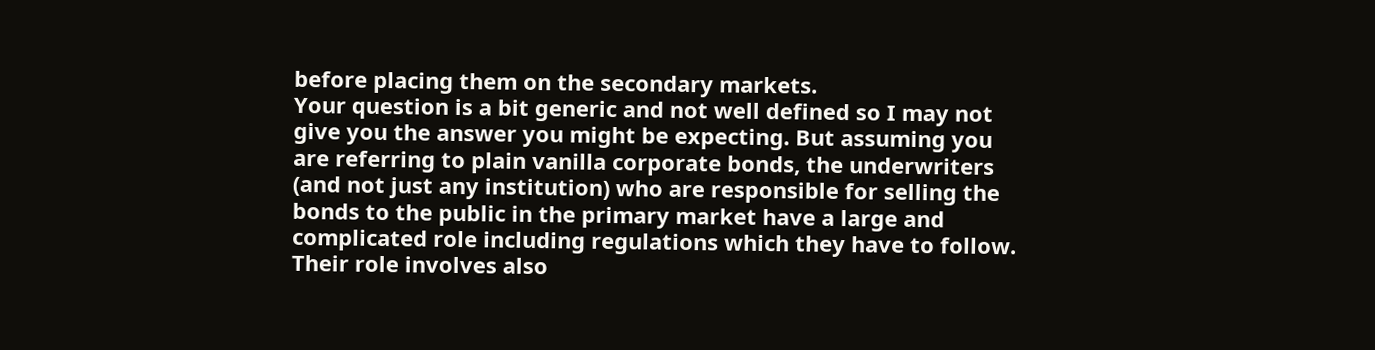before placing them on the secondary markets.
Your question is a bit generic and not well defined so I may not give you the answer you might be expecting. But assuming you are referring to plain vanilla corporate bonds, the underwriters (and not just any institution) who are responsible for selling the bonds to the public in the primary market have a large and complicated role including regulations which they have to follow. Their role involves also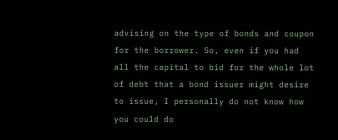advising on the type of bonds and coupon for the borrower. So, even if you had all the capital to bid for the whole lot of debt that a bond issuer might desire to issue, I personally do not know how you could do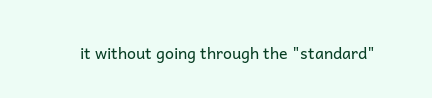it without going through the "standard"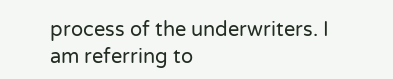process of the underwriters. I am referring to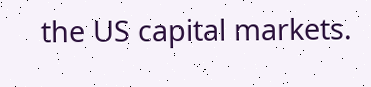the US capital markets.